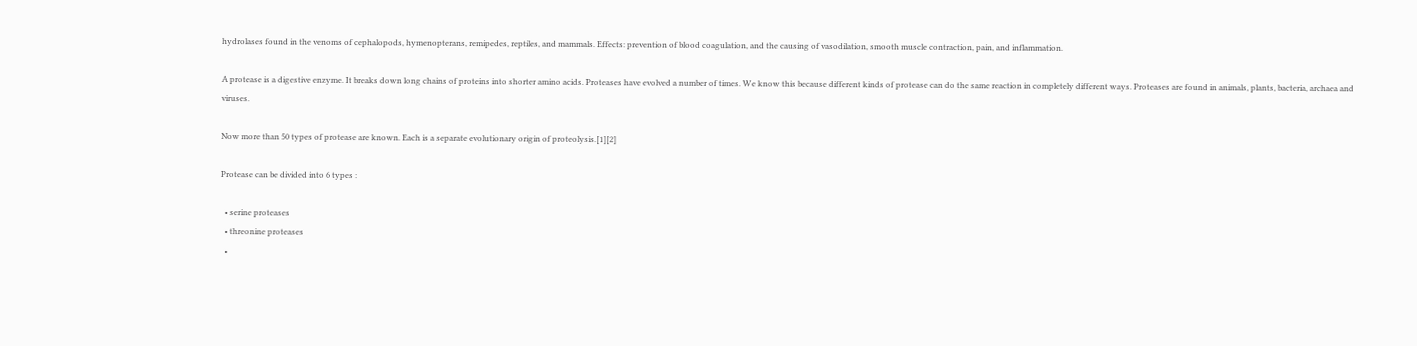hydrolases found in the venoms of cephalopods, hymenopterans, remipedes, reptiles, and mammals. Effects: prevention of blood coagulation, and the causing of vasodilation, smooth muscle contraction, pain, and inflammation.

A protease is a digestive enzyme. It breaks down long chains of proteins into shorter amino acids. Proteases have evolved a number of times. We know this because different kinds of protease can do the same reaction in completely different ways. Proteases are found in animals, plants, bacteria, archaea and viruses.

Now more than 50 types of protease are known. Each is a separate evolutionary origin of proteolysis.[1][2]

Protease can be divided into 6 types :

  • serine proteases
  • threonine proteases
  •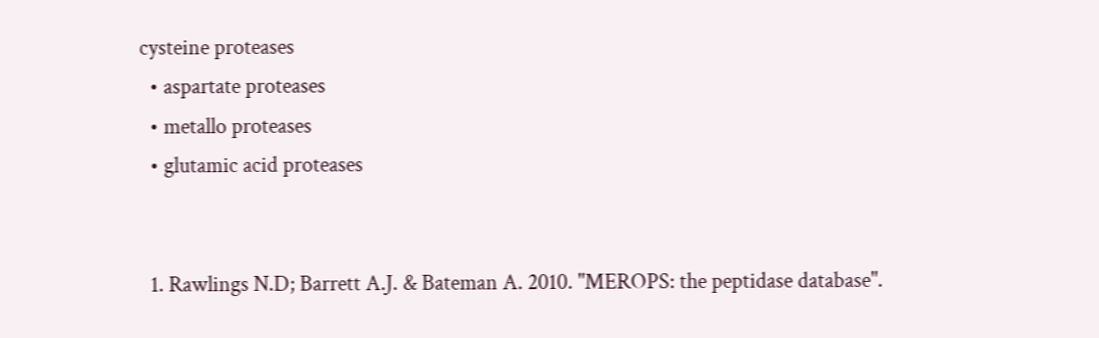cysteine proteases
  • aspartate proteases
  • metallo proteases
  • glutamic acid proteases


  1. Rawlings N.D; Barrett A.J. & Bateman A. 2010. "MEROPS: the peptidase database".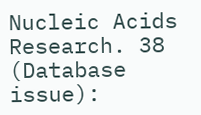Nucleic Acids Research. 38 (Database issue):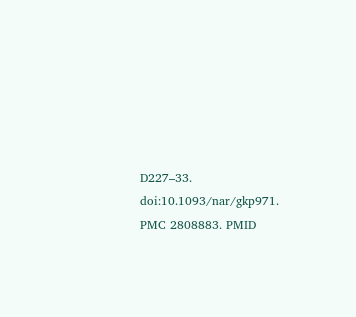D227–33. doi:10.1093/nar/gkp971. PMC 2808883. PMID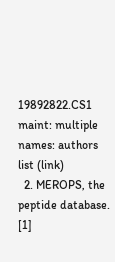19892822.CS1 maint: multiple names: authors list (link)
  2. MEROPS, the peptide database. [1]